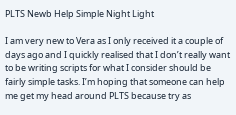PLTS Newb Help Simple Night Light

I am very new to Vera as I only received it a couple of days ago and I quickly realised that I don’t really want to be writing scripts for what I consider should be fairly simple tasks. I’m hoping that someone can help me get my head around PLTS because try as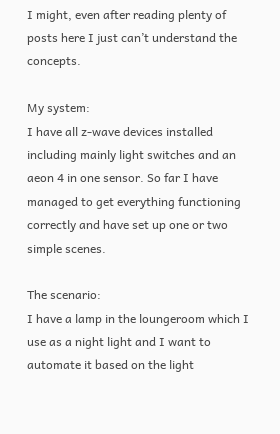I might, even after reading plenty of posts here I just can’t understand the concepts.

My system:
I have all z-wave devices installed including mainly light switches and an aeon 4 in one sensor. So far I have managed to get everything functioning correctly and have set up one or two simple scenes.

The scenario:
I have a lamp in the loungeroom which I use as a night light and I want to automate it based on the light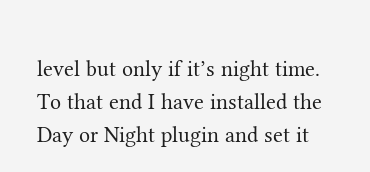level but only if it’s night time. To that end I have installed the Day or Night plugin and set it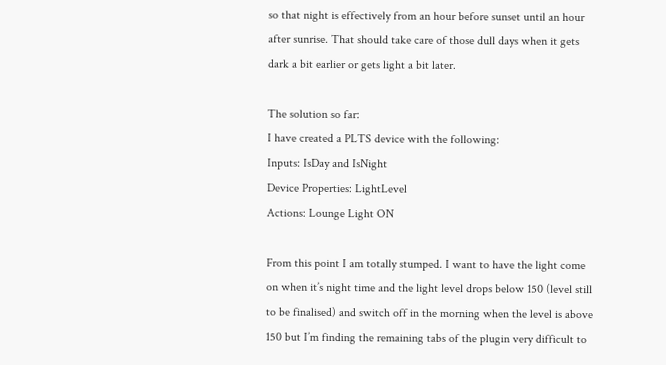so that night is effectively from an hour before sunset until an hour after sunrise. That should take care of those dull days when it gets dark a bit earlier or gets light a bit later.

The solution so far:
I have created a PLTS device with the following:
Inputs: IsDay and IsNight
Device Properties: LightLevel
Actions: Lounge Light ON

From this point I am totally stumped. I want to have the light come on when it’s night time and the light level drops below 150 (level still to be finalised) and switch off in the morning when the level is above 150 but I’m finding the remaining tabs of the plugin very difficult to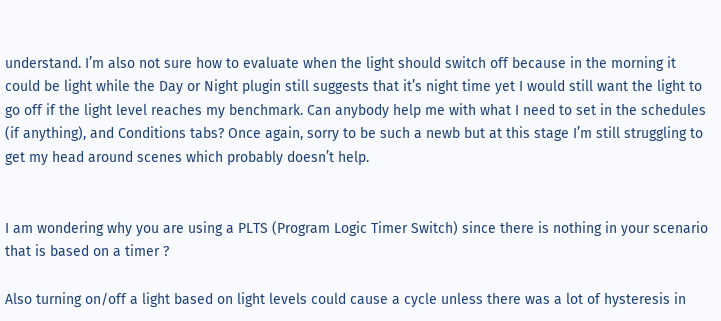understand. I’m also not sure how to evaluate when the light should switch off because in the morning it could be light while the Day or Night plugin still suggests that it’s night time yet I would still want the light to go off if the light level reaches my benchmark. Can anybody help me with what I need to set in the schedules (if anything), and Conditions tabs? Once again, sorry to be such a newb but at this stage I’m still struggling to get my head around scenes which probably doesn’t help.


I am wondering why you are using a PLTS (Program Logic Timer Switch) since there is nothing in your scenario that is based on a timer ?

Also turning on/off a light based on light levels could cause a cycle unless there was a lot of hysteresis in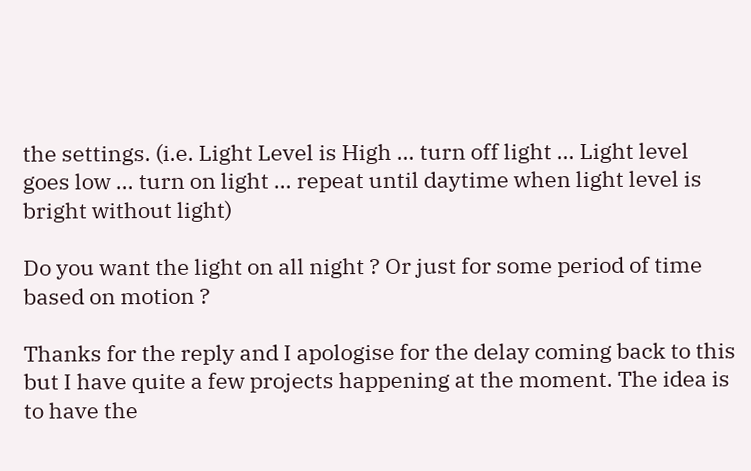the settings. (i.e. Light Level is High … turn off light … Light level goes low … turn on light … repeat until daytime when light level is bright without light)

Do you want the light on all night ? Or just for some period of time based on motion ?

Thanks for the reply and I apologise for the delay coming back to this but I have quite a few projects happening at the moment. The idea is to have the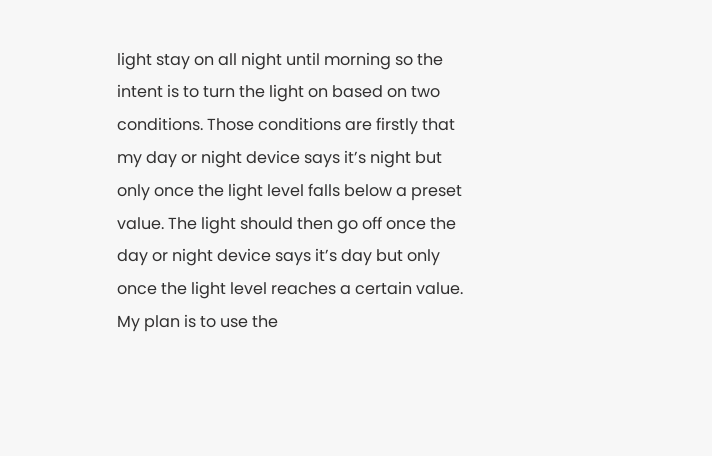light stay on all night until morning so the intent is to turn the light on based on two conditions. Those conditions are firstly that my day or night device says it’s night but only once the light level falls below a preset value. The light should then go off once the day or night device says it’s day but only once the light level reaches a certain value. My plan is to use the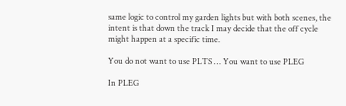same logic to control my garden lights but with both scenes, the intent is that down the track I may decide that the off cycle might happen at a specific time.

You do not want to use PLTS … You want to use PLEG

In PLEG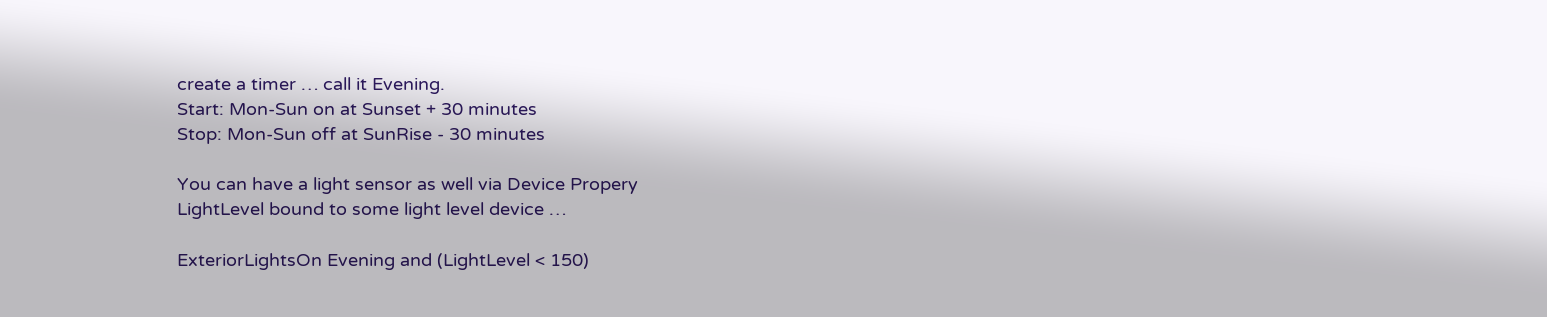create a timer … call it Evening.
Start: Mon-Sun on at Sunset + 30 minutes
Stop: Mon-Sun off at SunRise - 30 minutes

You can have a light sensor as well via Device Propery
LightLevel bound to some light level device …

ExteriorLightsOn Evening and (LightLevel < 150)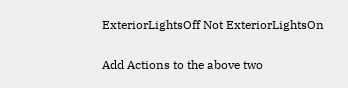ExteriorLightsOff Not ExteriorLightsOn

Add Actions to the above two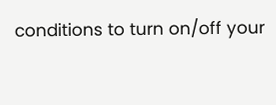conditions to turn on/off your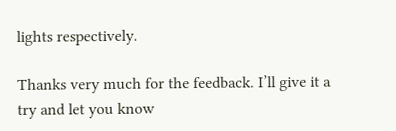lights respectively.

Thanks very much for the feedback. I’ll give it a try and let you know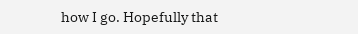how I go. Hopefully that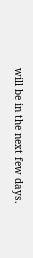will be in the next few days.